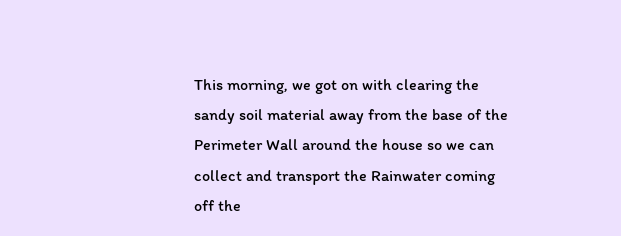This morning, we got on with clearing the sandy soil material away from the base of the Perimeter Wall around the house so we can collect and transport the Rainwater coming off the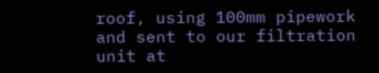roof, using 100mm pipework and sent to our filtration unit at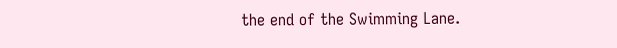the end of the Swimming Lane.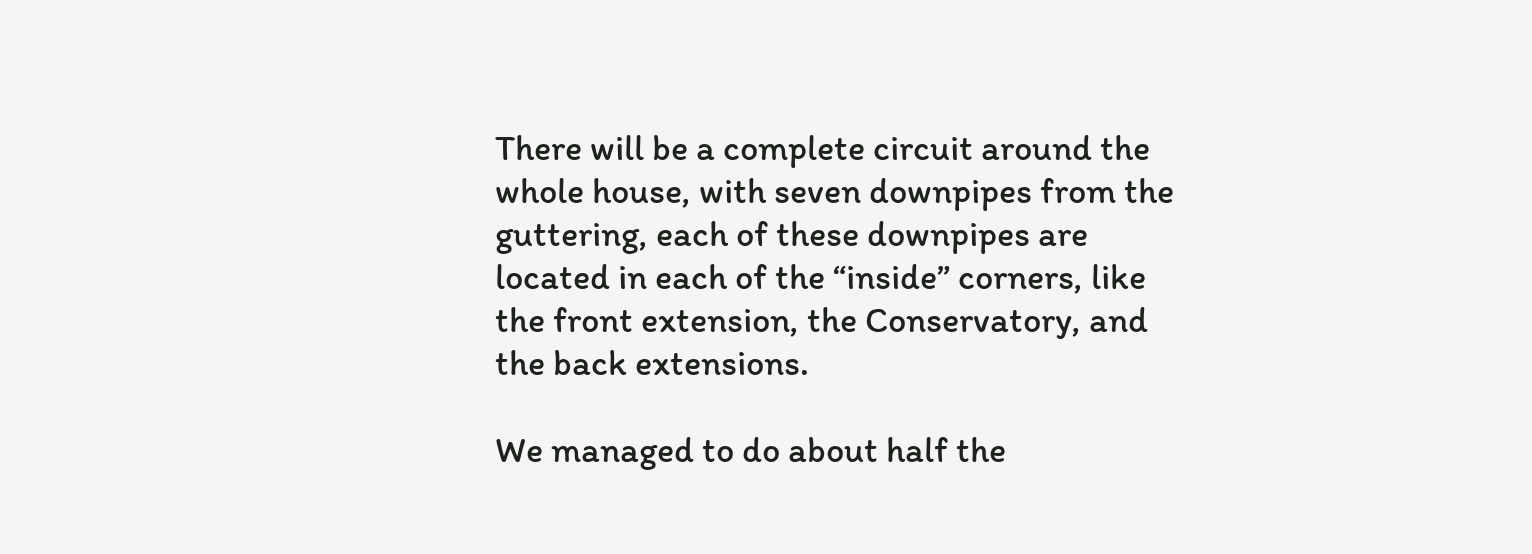There will be a complete circuit around the whole house, with seven downpipes from the guttering, each of these downpipes are located in each of the “inside” corners, like the front extension, the Conservatory, and the back extensions.

We managed to do about half the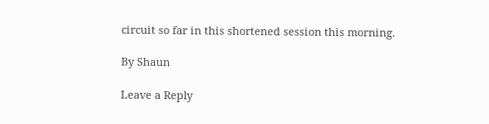circuit so far in this shortened session this morning.

By Shaun

Leave a Reply